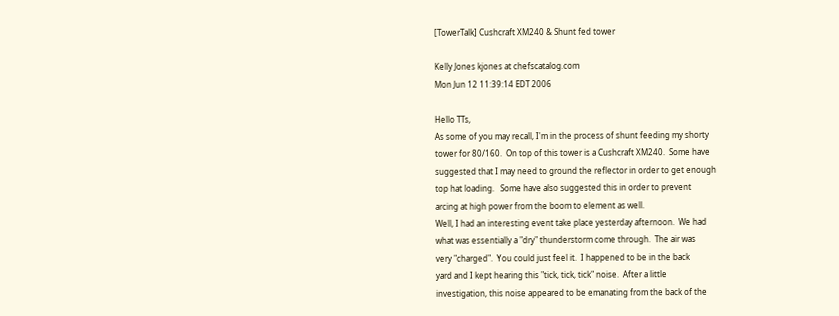[TowerTalk] Cushcraft XM240 & Shunt fed tower

Kelly Jones kjones at chefscatalog.com
Mon Jun 12 11:39:14 EDT 2006

Hello TTs,
As some of you may recall, I'm in the process of shunt feeding my shorty
tower for 80/160.  On top of this tower is a Cushcraft XM240.  Some have
suggested that I may need to ground the reflector in order to get enough
top hat loading.   Some have also suggested this in order to prevent
arcing at high power from the boom to element as well.
Well, I had an interesting event take place yesterday afternoon.  We had
what was essentially a "dry" thunderstorm come through.  The air was
very "charged".  You could just feel it.  I happened to be in the back
yard and I kept hearing this "tick, tick, tick" noise.  After a little
investigation, this noise appeared to be emanating from the back of the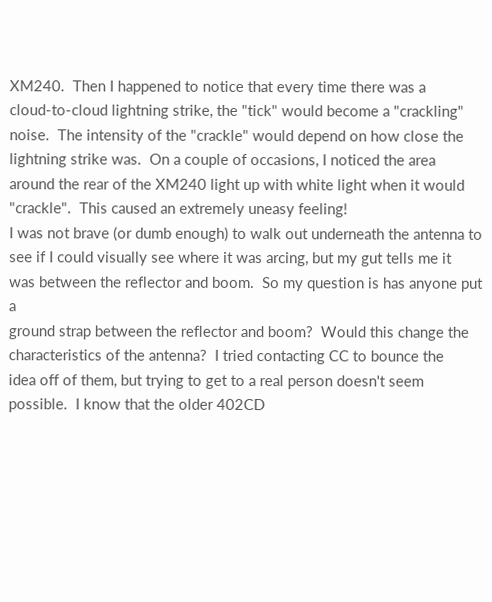XM240.  Then I happened to notice that every time there was a
cloud-to-cloud lightning strike, the "tick" would become a "crackling"
noise.  The intensity of the "crackle" would depend on how close the
lightning strike was.  On a couple of occasions, I noticed the area
around the rear of the XM240 light up with white light when it would
"crackle".  This caused an extremely uneasy feeling!
I was not brave (or dumb enough) to walk out underneath the antenna to
see if I could visually see where it was arcing, but my gut tells me it
was between the reflector and boom.  So my question is has anyone put a
ground strap between the reflector and boom?  Would this change the
characteristics of the antenna?  I tried contacting CC to bounce the
idea off of them, but trying to get to a real person doesn't seem
possible.  I know that the older 402CD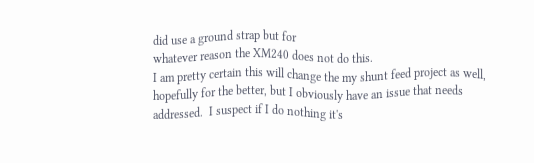did use a ground strap but for
whatever reason the XM240 does not do this.
I am pretty certain this will change the my shunt feed project as well,
hopefully for the better, but I obviously have an issue that needs
addressed.  I suspect if I do nothing it's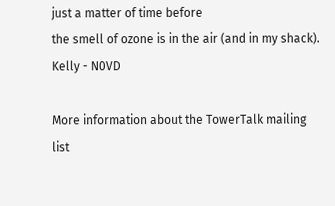just a matter of time before
the smell of ozone is in the air (and in my shack).
Kelly - N0VD

More information about the TowerTalk mailing list